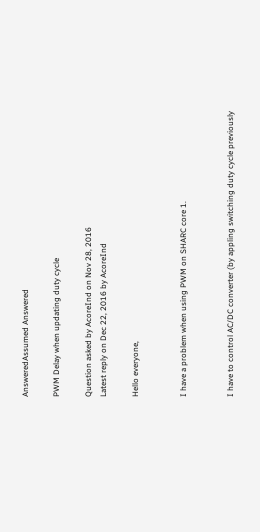AnsweredAssumed Answered

PWM Delay when updating duty cycle

Question asked by AcoreInd on Nov 28, 2016
Latest reply on Dec 22, 2016 by AcoreInd

Hello everyone,


I have a problem when using PWM on SHARC core 1.


I have to control AC/DC converter (by appling switching duty cycle previously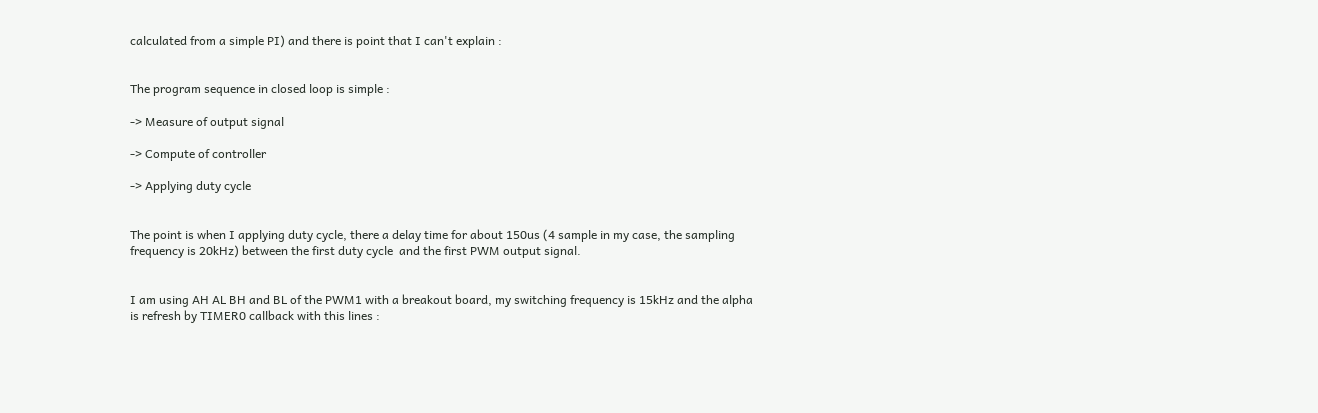calculated from a simple PI) and there is point that I can't explain :


The program sequence in closed loop is simple :

-> Measure of output signal

-> Compute of controller

-> Applying duty cycle


The point is when I applying duty cycle, there a delay time for about 150us (4 sample in my case, the sampling frequency is 20kHz) between the first duty cycle  and the first PWM output signal.


I am using AH AL BH and BL of the PWM1 with a breakout board, my switching frequency is 15kHz and the alpha is refresh by TIMER0 callback with this lines :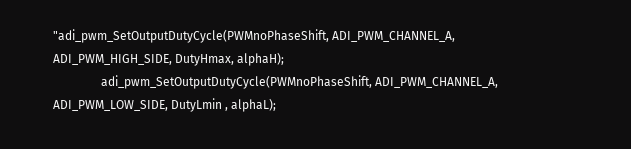"adi_pwm_SetOutputDutyCycle(PWMnoPhaseShift, ADI_PWM_CHANNEL_A, ADI_PWM_HIGH_SIDE, DutyHmax, alphaH);
                adi_pwm_SetOutputDutyCycle(PWMnoPhaseShift, ADI_PWM_CHANNEL_A, ADI_PWM_LOW_SIDE, DutyLmin , alphaL);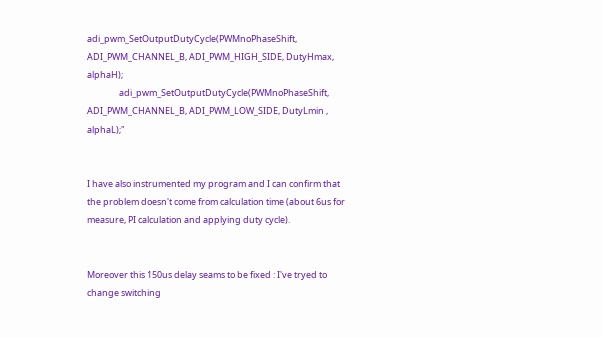adi_pwm_SetOutputDutyCycle(PWMnoPhaseShift, ADI_PWM_CHANNEL_B, ADI_PWM_HIGH_SIDE, DutyHmax, alphaH);
                adi_pwm_SetOutputDutyCycle(PWMnoPhaseShift, ADI_PWM_CHANNEL_B, ADI_PWM_LOW_SIDE, DutyLmin , alphaL);"


I have also instrumented my program and I can confirm that the problem doesn't come from calculation time (about 6us for measure, PI calculation and applying duty cycle).


Moreover this 150us delay seams to be fixed : I've tryed to change switching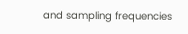and sampling frequencies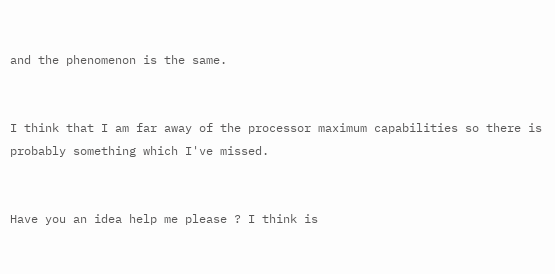and the phenomenon is the same.


I think that I am far away of the processor maximum capabilities so there is probably something which I've missed.


Have you an idea help me please ? I think is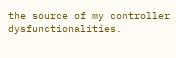the source of my controller dysfunctionalities.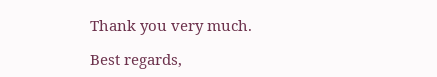Thank you very much.

Best regards,